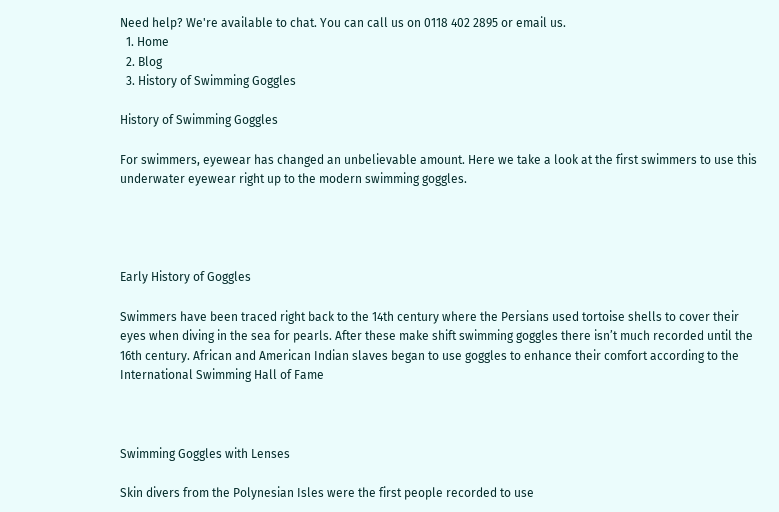Need help? We're available to chat. You can call us on 0118 402 2895 or email us.
  1. Home
  2. Blog
  3. History of Swimming Goggles

History of Swimming Goggles

For swimmers, eyewear has changed an unbelievable amount. Here we take a look at the first swimmers to use this underwater eyewear right up to the modern swimming goggles.




Early History of Goggles

Swimmers have been traced right back to the 14th century where the Persians used tortoise shells to cover their eyes when diving in the sea for pearls. After these make shift swimming goggles there isn’t much recorded until the 16th century. African and American Indian slaves began to use goggles to enhance their comfort according to the International Swimming Hall of Fame



Swimming Goggles with Lenses

Skin divers from the Polynesian Isles were the first people recorded to use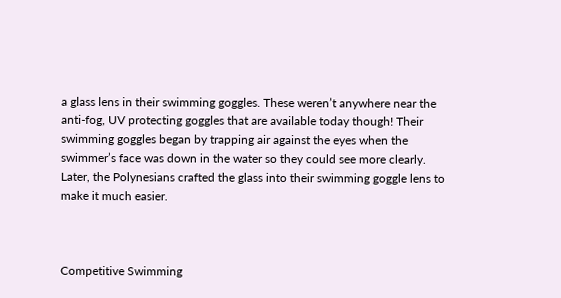a glass lens in their swimming goggles. These weren’t anywhere near the anti-fog, UV protecting goggles that are available today though! Their swimming goggles began by trapping air against the eyes when the swimmer’s face was down in the water so they could see more clearly. Later, the Polynesians crafted the glass into their swimming goggle lens to make it much easier.



Competitive Swimming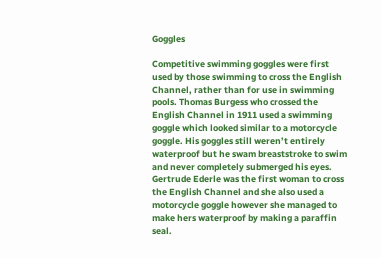Goggles

Competitive swimming goggles were first used by those swimming to cross the English Channel, rather than for use in swimming pools. Thomas Burgess who crossed the English Channel in 1911 used a swimming goggle which looked similar to a motorcycle goggle. His goggles still weren’t entirely waterproof but he swam breaststroke to swim and never completely submerged his eyes. Gertrude Ederle was the first woman to cross the English Channel and she also used a motorcycle goggle however she managed to make hers waterproof by making a paraffin seal.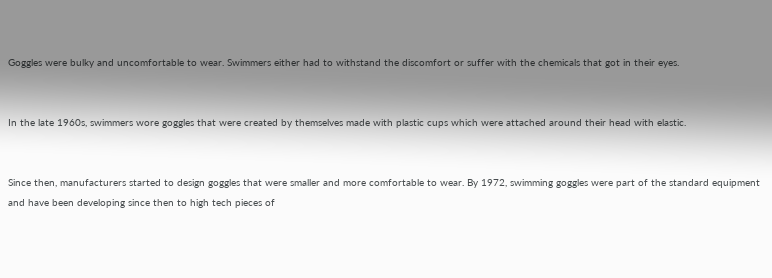Goggles were bulky and uncomfortable to wear. Swimmers either had to withstand the discomfort or suffer with the chemicals that got in their eyes.


In the late 1960s, swimmers wore goggles that were created by themselves made with plastic cups which were attached around their head with elastic.


Since then, manufacturers started to design goggles that were smaller and more comfortable to wear. By 1972, swimming goggles were part of the standard equipment and have been developing since then to high tech pieces of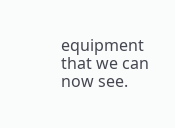equipment that we can now see.